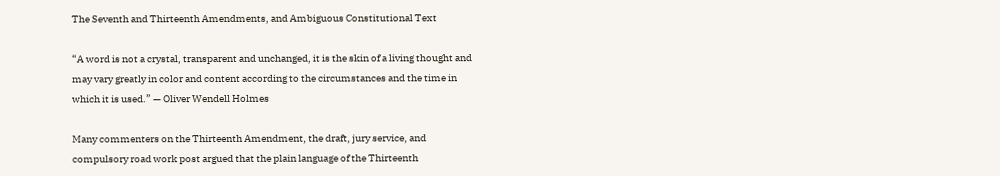The Seventh and Thirteenth Amendments, and Ambiguous Constitutional Text

“A word is not a crystal, transparent and unchanged, it is the skin of a living thought and may vary greatly in color and content according to the circumstances and the time in which it is used.” — Oliver Wendell Holmes

Many commenters on the Thirteenth Amendment, the draft, jury service, and compulsory road work post argued that the plain language of the Thirteenth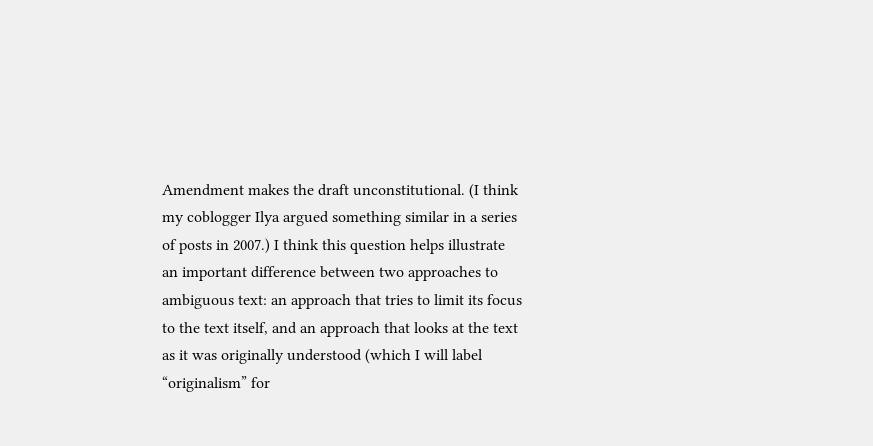Amendment makes the draft unconstitutional. (I think my coblogger Ilya argued something similar in a series of posts in 2007.) I think this question helps illustrate an important difference between two approaches to ambiguous text: an approach that tries to limit its focus to the text itself, and an approach that looks at the text as it was originally understood (which I will label “originalism” for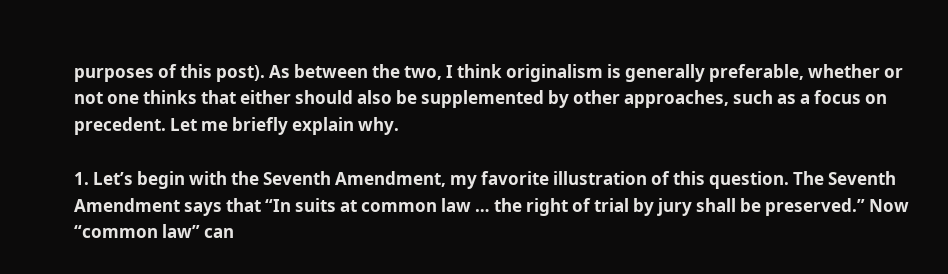purposes of this post). As between the two, I think originalism is generally preferable, whether or not one thinks that either should also be supplemented by other approaches, such as a focus on precedent. Let me briefly explain why.

1. Let’s begin with the Seventh Amendment, my favorite illustration of this question. The Seventh Amendment says that “In suits at common law … the right of trial by jury shall be preserved.” Now “common law” can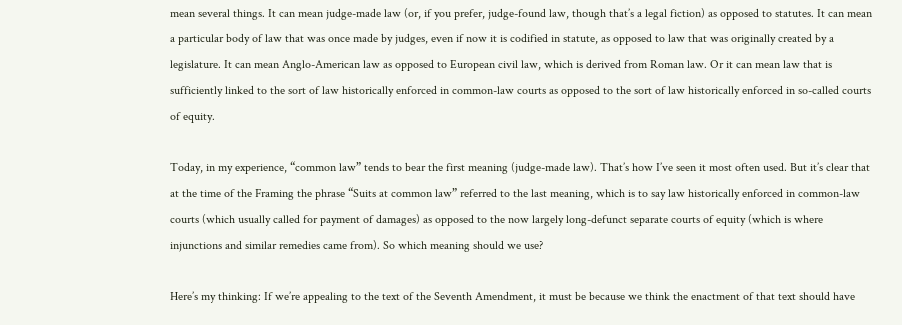mean several things. It can mean judge-made law (or, if you prefer, judge-found law, though that’s a legal fiction) as opposed to statutes. It can mean a particular body of law that was once made by judges, even if now it is codified in statute, as opposed to law that was originally created by a legislature. It can mean Anglo-American law as opposed to European civil law, which is derived from Roman law. Or it can mean law that is sufficiently linked to the sort of law historically enforced in common-law courts as opposed to the sort of law historically enforced in so-called courts of equity.

Today, in my experience, “common law” tends to bear the first meaning (judge-made law). That’s how I’ve seen it most often used. But it’s clear that at the time of the Framing the phrase “Suits at common law” referred to the last meaning, which is to say law historically enforced in common-law courts (which usually called for payment of damages) as opposed to the now largely long-defunct separate courts of equity (which is where injunctions and similar remedies came from). So which meaning should we use?

Here’s my thinking: If we’re appealing to the text of the Seventh Amendment, it must be because we think the enactment of that text should have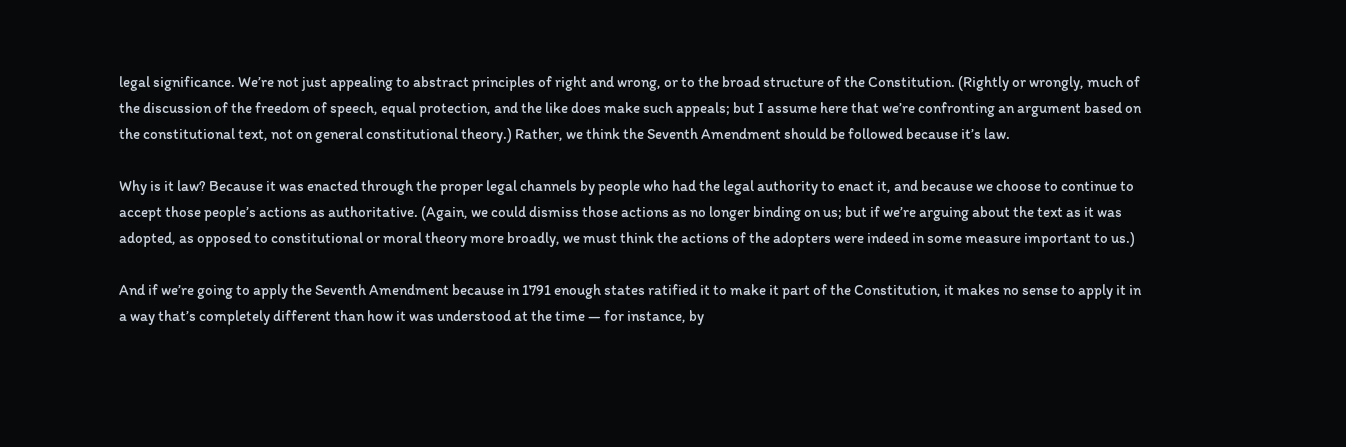legal significance. We’re not just appealing to abstract principles of right and wrong, or to the broad structure of the Constitution. (Rightly or wrongly, much of the discussion of the freedom of speech, equal protection, and the like does make such appeals; but I assume here that we’re confronting an argument based on the constitutional text, not on general constitutional theory.) Rather, we think the Seventh Amendment should be followed because it’s law.

Why is it law? Because it was enacted through the proper legal channels by people who had the legal authority to enact it, and because we choose to continue to accept those people’s actions as authoritative. (Again, we could dismiss those actions as no longer binding on us; but if we’re arguing about the text as it was adopted, as opposed to constitutional or moral theory more broadly, we must think the actions of the adopters were indeed in some measure important to us.)

And if we’re going to apply the Seventh Amendment because in 1791 enough states ratified it to make it part of the Constitution, it makes no sense to apply it in a way that’s completely different than how it was understood at the time — for instance, by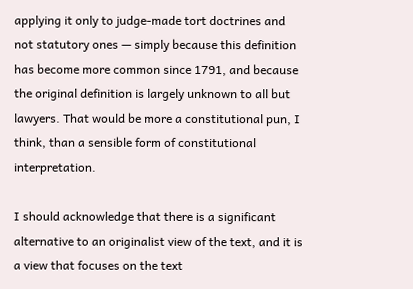applying it only to judge-made tort doctrines and not statutory ones — simply because this definition has become more common since 1791, and because the original definition is largely unknown to all but lawyers. That would be more a constitutional pun, I think, than a sensible form of constitutional interpretation.

I should acknowledge that there is a significant alternative to an originalist view of the text, and it is a view that focuses on the text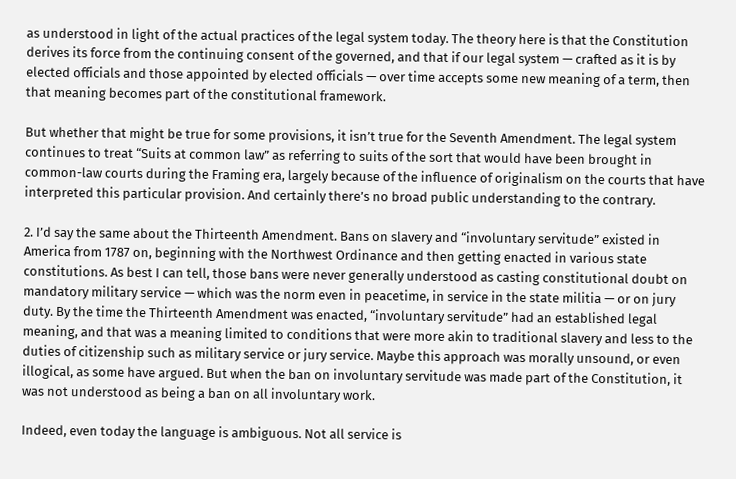as understood in light of the actual practices of the legal system today. The theory here is that the Constitution derives its force from the continuing consent of the governed, and that if our legal system — crafted as it is by elected officials and those appointed by elected officials — over time accepts some new meaning of a term, then that meaning becomes part of the constitutional framework.

But whether that might be true for some provisions, it isn’t true for the Seventh Amendment. The legal system continues to treat “Suits at common law” as referring to suits of the sort that would have been brought in common-law courts during the Framing era, largely because of the influence of originalism on the courts that have interpreted this particular provision. And certainly there’s no broad public understanding to the contrary.

2. I’d say the same about the Thirteenth Amendment. Bans on slavery and “involuntary servitude” existed in America from 1787 on, beginning with the Northwest Ordinance and then getting enacted in various state constitutions. As best I can tell, those bans were never generally understood as casting constitutional doubt on mandatory military service — which was the norm even in peacetime, in service in the state militia — or on jury duty. By the time the Thirteenth Amendment was enacted, “involuntary servitude” had an established legal meaning, and that was a meaning limited to conditions that were more akin to traditional slavery and less to the duties of citizenship such as military service or jury service. Maybe this approach was morally unsound, or even illogical, as some have argued. But when the ban on involuntary servitude was made part of the Constitution, it was not understood as being a ban on all involuntary work.

Indeed, even today the language is ambiguous. Not all service is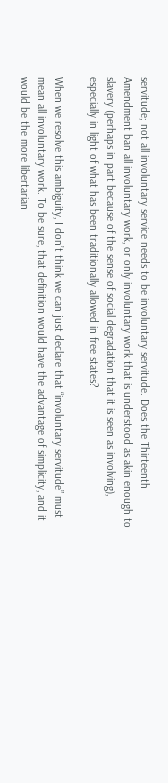servitude; not all involuntary service needs to be involuntary servitude. Does the Thirteenth Amendment ban all involuntary work, or only involuntary work that is understood as akin enough to slavery (perhaps in part because of the sense of social degradation that it is seen as involving), especially in light of what has been traditionally allowed in free states?

When we resolve this ambiguity, I don’t think we can just declare that “involuntary servitude” must mean all involuntary work. To be sure, that definition would have the advantage of simplicity, and it would be the more libertarian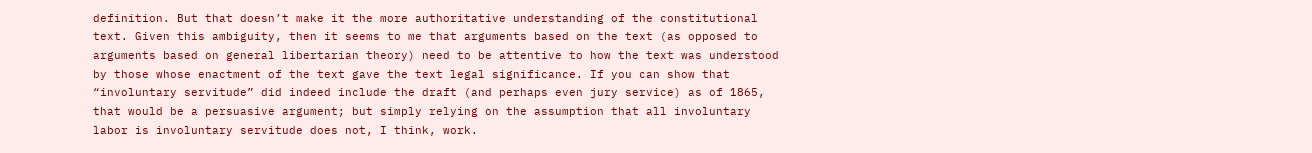definition. But that doesn’t make it the more authoritative understanding of the constitutional text. Given this ambiguity, then it seems to me that arguments based on the text (as opposed to arguments based on general libertarian theory) need to be attentive to how the text was understood by those whose enactment of the text gave the text legal significance. If you can show that “involuntary servitude” did indeed include the draft (and perhaps even jury service) as of 1865, that would be a persuasive argument; but simply relying on the assumption that all involuntary labor is involuntary servitude does not, I think, work.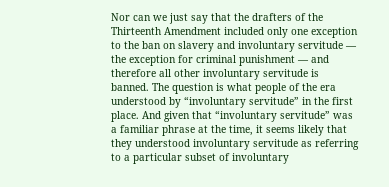Nor can we just say that the drafters of the Thirteenth Amendment included only one exception to the ban on slavery and involuntary servitude — the exception for criminal punishment — and therefore all other involuntary servitude is banned. The question is what people of the era understood by “involuntary servitude” in the first place. And given that “involuntary servitude” was a familiar phrase at the time, it seems likely that they understood involuntary servitude as referring to a particular subset of involuntary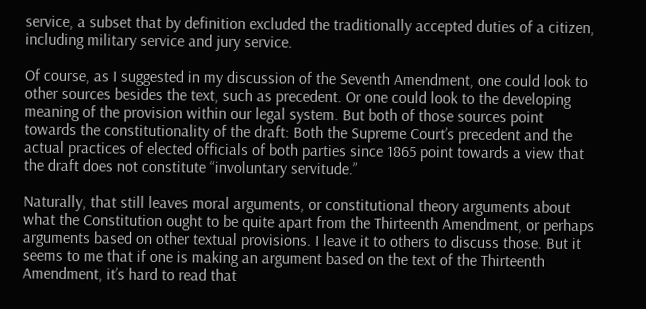service, a subset that by definition excluded the traditionally accepted duties of a citizen, including military service and jury service.

Of course, as I suggested in my discussion of the Seventh Amendment, one could look to other sources besides the text, such as precedent. Or one could look to the developing meaning of the provision within our legal system. But both of those sources point towards the constitutionality of the draft: Both the Supreme Court’s precedent and the actual practices of elected officials of both parties since 1865 point towards a view that the draft does not constitute “involuntary servitude.”

Naturally, that still leaves moral arguments, or constitutional theory arguments about what the Constitution ought to be quite apart from the Thirteenth Amendment, or perhaps arguments based on other textual provisions. I leave it to others to discuss those. But it seems to me that if one is making an argument based on the text of the Thirteenth Amendment, it’s hard to read that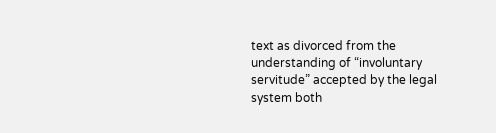text as divorced from the understanding of “involuntary servitude” accepted by the legal system both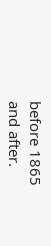before 1865 and after.